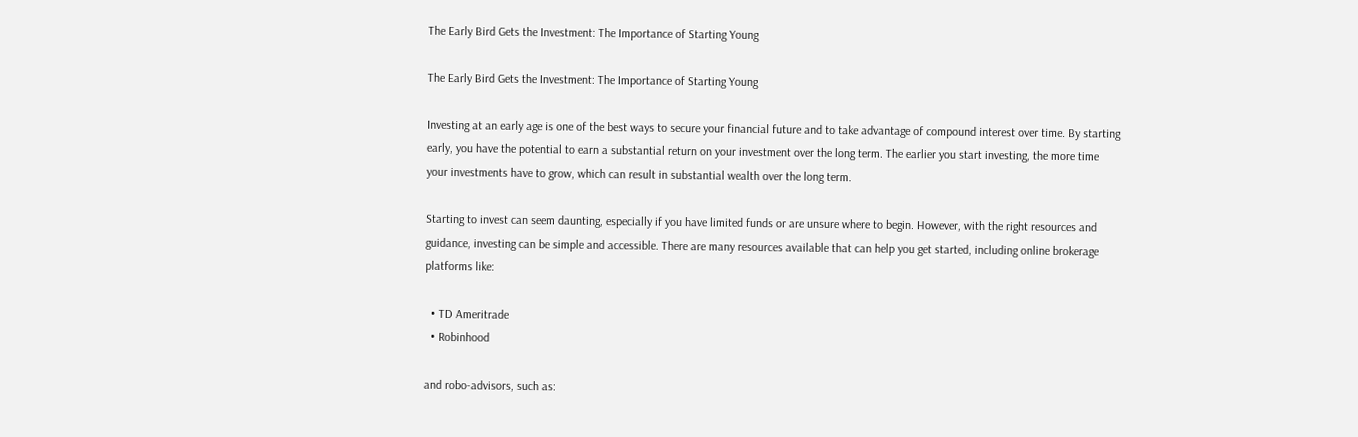The Early Bird Gets the Investment: The Importance of Starting Young

The Early Bird Gets the Investment: The Importance of Starting Young

Investing at an early age is one of the best ways to secure your financial future and to take advantage of compound interest over time. By starting early, you have the potential to earn a substantial return on your investment over the long term. The earlier you start investing, the more time your investments have to grow, which can result in substantial wealth over the long term.

Starting to invest can seem daunting, especially if you have limited funds or are unsure where to begin. However, with the right resources and guidance, investing can be simple and accessible. There are many resources available that can help you get started, including online brokerage platforms like:

  • TD Ameritrade
  • Robinhood

and robo-advisors, such as: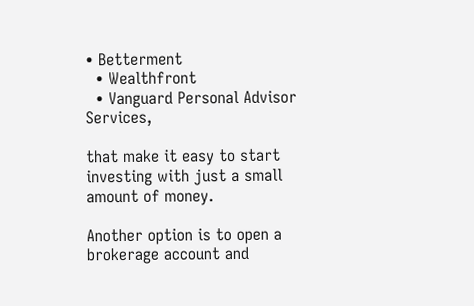• Betterment
  • Wealthfront
  • Vanguard Personal Advisor Services,

that make it easy to start investing with just a small amount of money.

Another option is to open a brokerage account and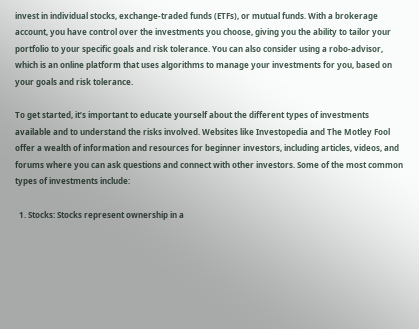invest in individual stocks, exchange-traded funds (ETFs), or mutual funds. With a brokerage account, you have control over the investments you choose, giving you the ability to tailor your portfolio to your specific goals and risk tolerance. You can also consider using a robo-advisor, which is an online platform that uses algorithms to manage your investments for you, based on your goals and risk tolerance.

To get started, it’s important to educate yourself about the different types of investments available and to understand the risks involved. Websites like Investopedia and The Motley Fool offer a wealth of information and resources for beginner investors, including articles, videos, and forums where you can ask questions and connect with other investors. Some of the most common types of investments include:

  1. Stocks: Stocks represent ownership in a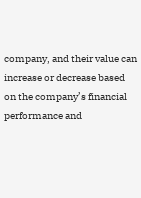company, and their value can increase or decrease based on the company’s financial performance and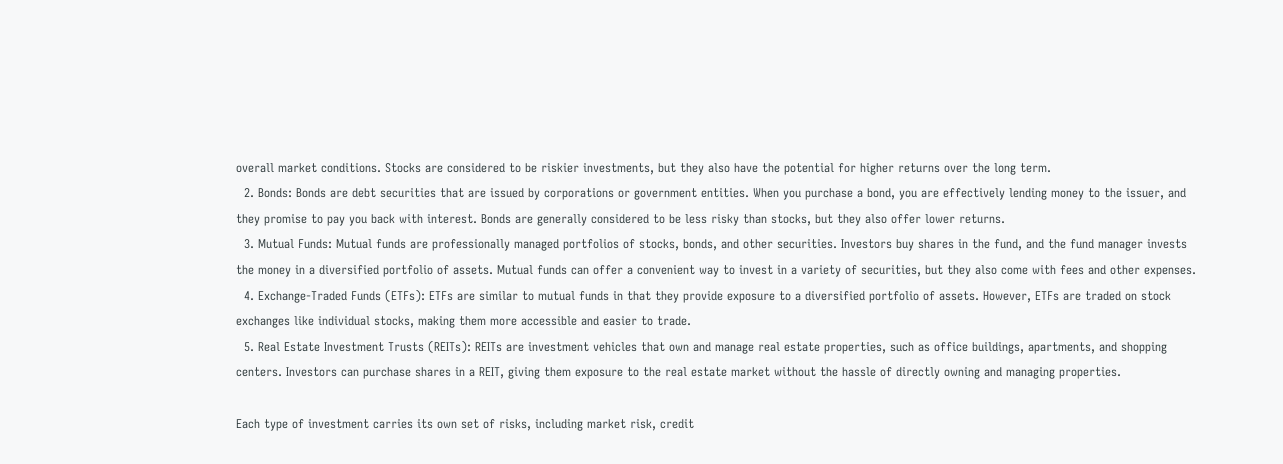overall market conditions. Stocks are considered to be riskier investments, but they also have the potential for higher returns over the long term.
  2. Bonds: Bonds are debt securities that are issued by corporations or government entities. When you purchase a bond, you are effectively lending money to the issuer, and they promise to pay you back with interest. Bonds are generally considered to be less risky than stocks, but they also offer lower returns.
  3. Mutual Funds: Mutual funds are professionally managed portfolios of stocks, bonds, and other securities. Investors buy shares in the fund, and the fund manager invests the money in a diversified portfolio of assets. Mutual funds can offer a convenient way to invest in a variety of securities, but they also come with fees and other expenses.
  4. Exchange-Traded Funds (ETFs): ETFs are similar to mutual funds in that they provide exposure to a diversified portfolio of assets. However, ETFs are traded on stock exchanges like individual stocks, making them more accessible and easier to trade.
  5. Real Estate Investment Trusts (REITs): REITs are investment vehicles that own and manage real estate properties, such as office buildings, apartments, and shopping centers. Investors can purchase shares in a REIT, giving them exposure to the real estate market without the hassle of directly owning and managing properties.

Each type of investment carries its own set of risks, including market risk, credit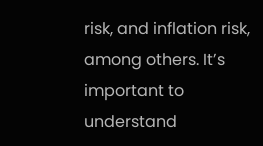risk, and inflation risk, among others. It’s important to understand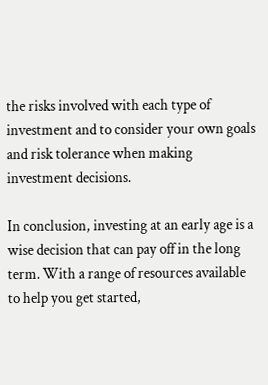the risks involved with each type of investment and to consider your own goals and risk tolerance when making investment decisions.

In conclusion, investing at an early age is a wise decision that can pay off in the long term. With a range of resources available to help you get started,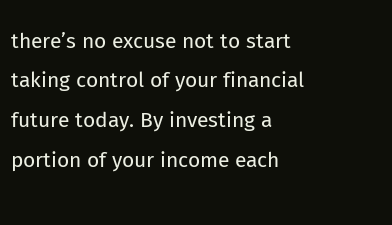there’s no excuse not to start taking control of your financial future today. By investing a portion of your income each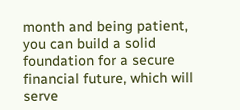month and being patient, you can build a solid foundation for a secure financial future, which will serve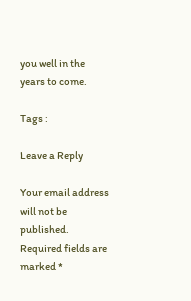you well in the years to come.

Tags :

Leave a Reply

Your email address will not be published. Required fields are marked *